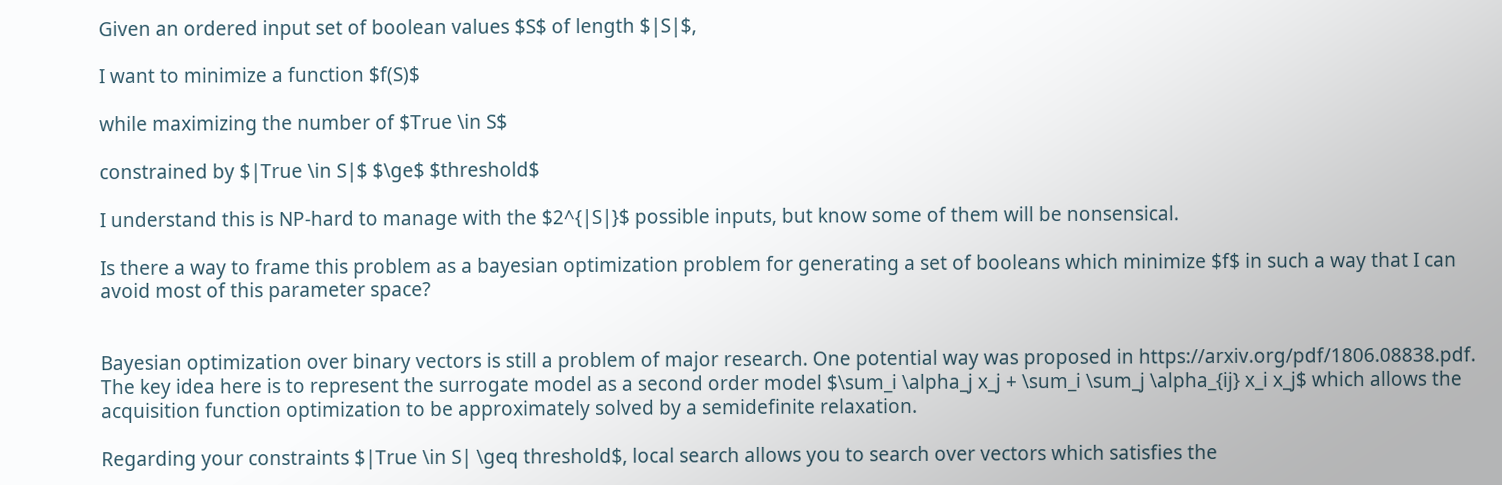Given an ordered input set of boolean values $S$ of length $|S|$,

I want to minimize a function $f(S)$

while maximizing the number of $True \in S$

constrained by $|True \in S|$ $\ge$ $threshold$

I understand this is NP-hard to manage with the $2^{|S|}$ possible inputs, but know some of them will be nonsensical.

Is there a way to frame this problem as a bayesian optimization problem for generating a set of booleans which minimize $f$ in such a way that I can avoid most of this parameter space?


Bayesian optimization over binary vectors is still a problem of major research. One potential way was proposed in https://arxiv.org/pdf/1806.08838.pdf. The key idea here is to represent the surrogate model as a second order model $\sum_i \alpha_j x_j + \sum_i \sum_j \alpha_{ij} x_i x_j$ which allows the acquisition function optimization to be approximately solved by a semidefinite relaxation.

Regarding your constraints $|True \in S| \geq threshold$, local search allows you to search over vectors which satisfies the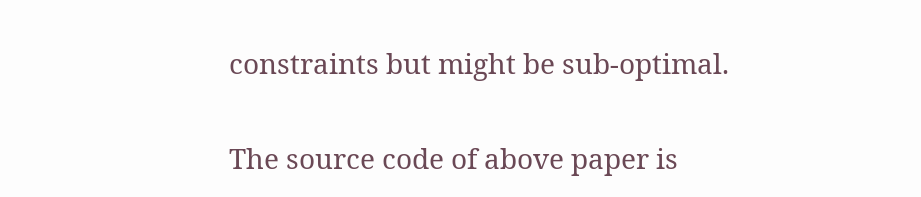constraints but might be sub-optimal.

The source code of above paper is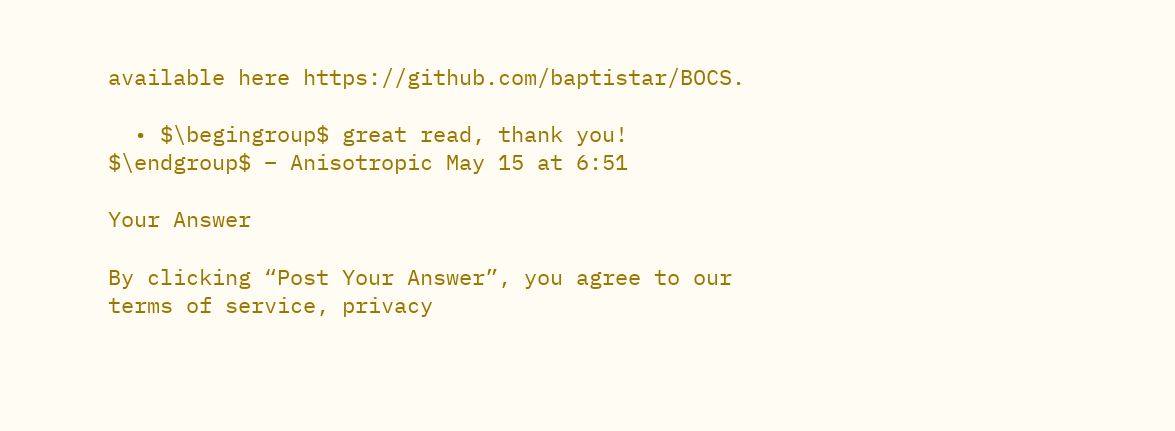available here https://github.com/baptistar/BOCS.

  • $\begingroup$ great read, thank you! $\endgroup$ – Anisotropic May 15 at 6:51

Your Answer

By clicking “Post Your Answer”, you agree to our terms of service, privacy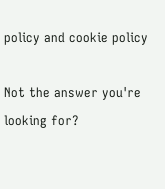policy and cookie policy

Not the answer you're looking for?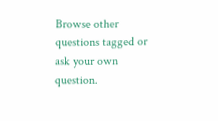Browse other questions tagged or ask your own question.